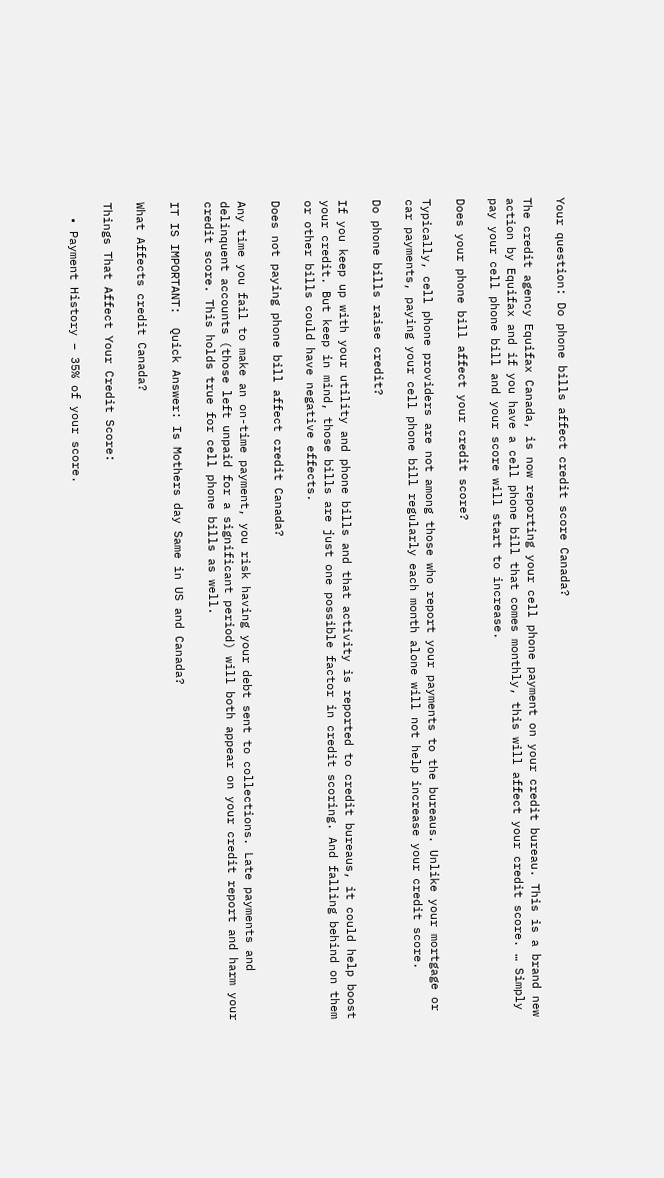Your question: Do phone bills affect credit score Canada?

The credit agency Equifax Canada, is now reporting your cell phone payment on your credit bureau. This is a brand new action by Equifax and if you have a cell phone bill that comes monthly, this will affect your credit score. … Simply pay your cell phone bill and your score will start to increase.

Does your phone bill affect your credit score?

Typically, cell phone providers are not among those who report your payments to the bureaus. Unlike your mortgage or car payments, paying your cell phone bill regularly each month alone will not help increase your credit score.

Do phone bills raise credit?

If you keep up with your utility and phone bills and that activity is reported to credit bureaus, it could help boost your credit. But keep in mind, those bills are just one possible factor in credit scoring. And falling behind on them or other bills could have negative effects.

Does not paying phone bill affect credit Canada?

Any time you fail to make an on-time payment, you risk having your debt sent to collections. Late payments and delinquent accounts (those left unpaid for a significant period) will both appear on your credit report and harm your credit score. This holds true for cell phone bills as well.

IT IS IMPORTANT:  Quick Answer: Is Mothers day Same in US and Canada?

What Affects credit Canada?

Things That Affect Your Credit Score:

  • Payment History – 35% of your score.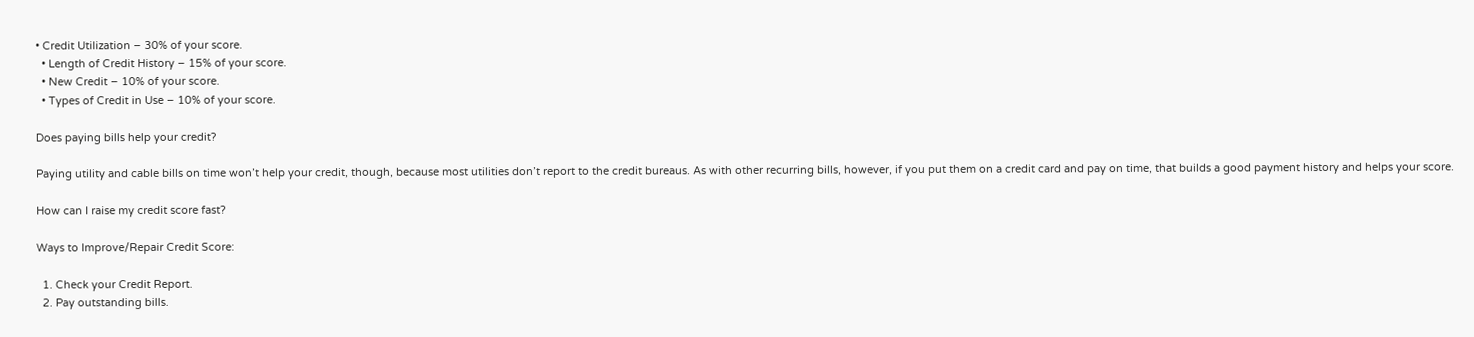• Credit Utilization – 30% of your score.
  • Length of Credit History – 15% of your score.
  • New Credit – 10% of your score.
  • Types of Credit in Use – 10% of your score.

Does paying bills help your credit?

Paying utility and cable bills on time won’t help your credit, though, because most utilities don’t report to the credit bureaus. As with other recurring bills, however, if you put them on a credit card and pay on time, that builds a good payment history and helps your score.

How can I raise my credit score fast?

Ways to Improve/Repair Credit Score:

  1. Check your Credit Report.
  2. Pay outstanding bills.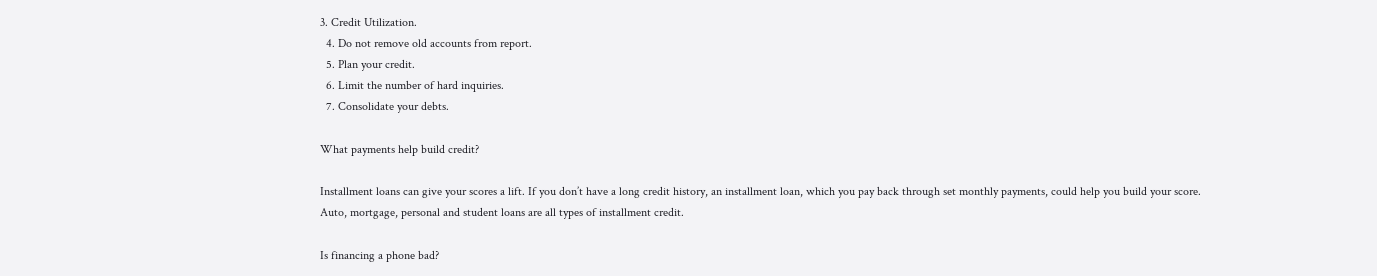3. Credit Utilization.
  4. Do not remove old accounts from report.
  5. Plan your credit.
  6. Limit the number of hard inquiries.
  7. Consolidate your debts.

What payments help build credit?

Installment loans can give your scores a lift. If you don’t have a long credit history, an installment loan, which you pay back through set monthly payments, could help you build your score. Auto, mortgage, personal and student loans are all types of installment credit.

Is financing a phone bad?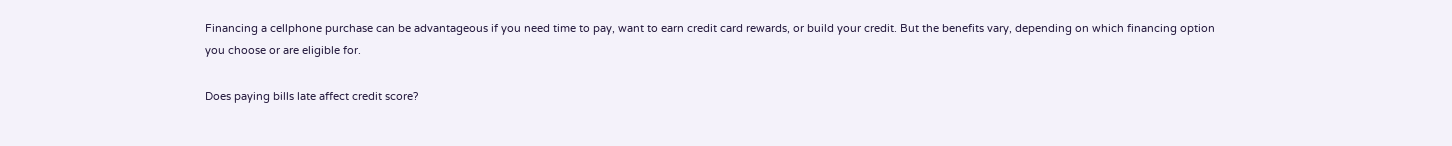Financing a cellphone purchase can be advantageous if you need time to pay, want to earn credit card rewards, or build your credit. But the benefits vary, depending on which financing option you choose or are eligible for.

Does paying bills late affect credit score?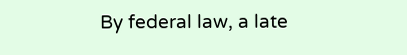By federal law, a late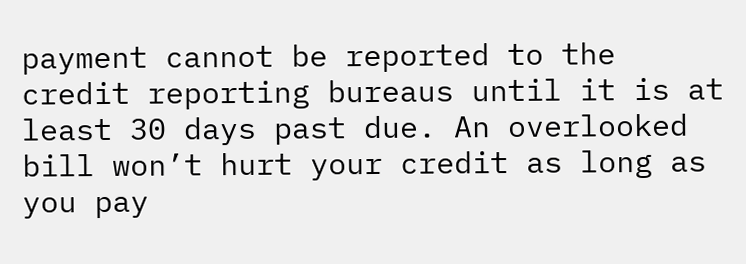payment cannot be reported to the credit reporting bureaus until it is at least 30 days past due. An overlooked bill won’t hurt your credit as long as you pay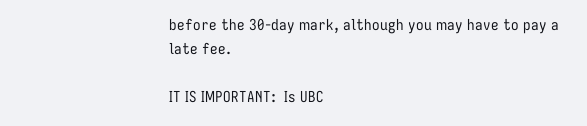before the 30-day mark, although you may have to pay a late fee.

IT IS IMPORTANT:  Is UBC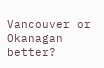Vancouver or Okanagan better?